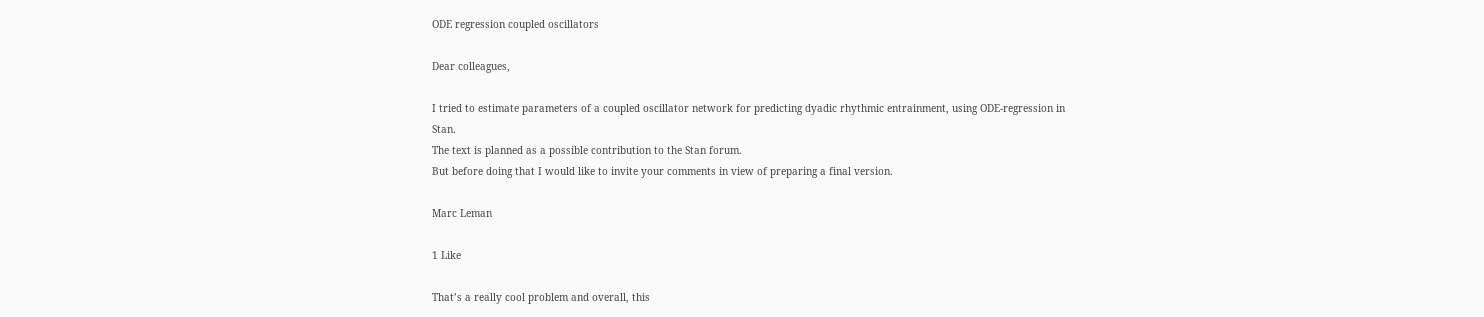ODE regression coupled oscillators

Dear colleagues,

I tried to estimate parameters of a coupled oscillator network for predicting dyadic rhythmic entrainment, using ODE-regression in Stan.
The text is planned as a possible contribution to the Stan forum.
But before doing that I would like to invite your comments in view of preparing a final version.

Marc Leman

1 Like

That’s a really cool problem and overall, this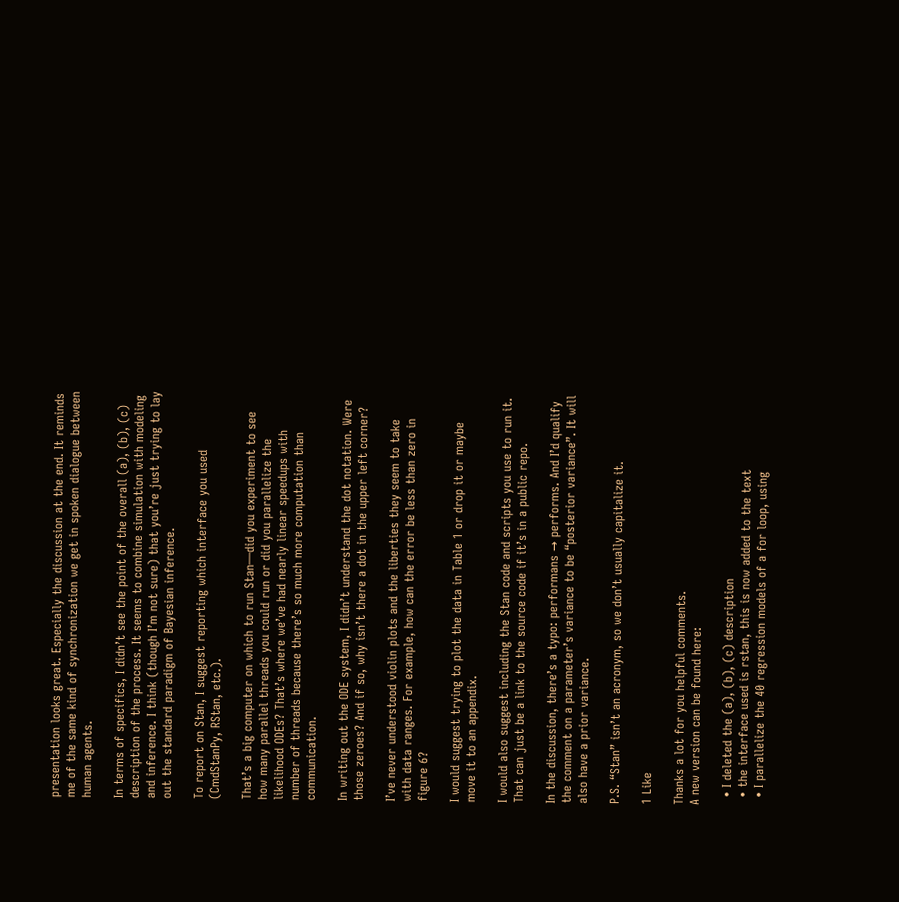presentation looks great. Especially the discussion at the end. It reminds me of the same kind of synchronization we get in spoken dialogue between human agents.

In terms of specifics, I didn’t see the point of the overall (a), (b), (c) description of the process. It seems to combine simulation with modeling and inference. I think (though I’m not sure) that you’re just trying to lay out the standard paradigm of Bayesian inference.

To report on Stan, I suggest reporting which interface you used (CmdStanPy, RStan, etc.).

That’s a big computer on which to run Stan—did you experiment to see how many parallel threads you could run or did you parallelize the likelihood ODEs? That’s where we’ve had nearly linear speedups with number of threads because there’s so much more computation than communication.

In writing out the ODE system, I didn’t understand the dot notation. Were those zeroes? And if so, why isn’t there a dot in the upper left corner?

I’ve never understood violin plots and the liberties they seem to take with data ranges. For example, how can the error be less than zero in figure 6?

I would suggest trying to plot the data in Table 1 or drop it or maybe move it to an appendix.

I would also suggest including the Stan code and scripts you use to run it. That can just be a link to the source code if it’s in a public repo.

In the discussion, there’s a typo: performans → performs. And I’d qualify the comment on a parameter’s variance to be “posterior variance”. It will also have a prior variance.

P.S. “Stan” isn’t an acronym, so we don’t usually capitalize it.

1 Like

Thanks a lot for you helpful comments.
A new version can be found here:

  • I deleted the (a), (b), (c) description
  • the interface used is rstan, this is now added to the text
  • I parallelize the 40 regression models of a for loop, using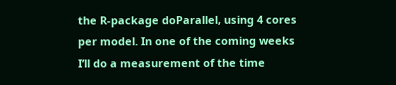the R-package doParallel, using 4 cores per model. In one of the coming weeks I’ll do a measurement of the time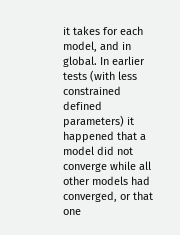it takes for each model, and in global. In earlier tests (with less constrained defined parameters) it happened that a model did not converge while all other models had converged, or that one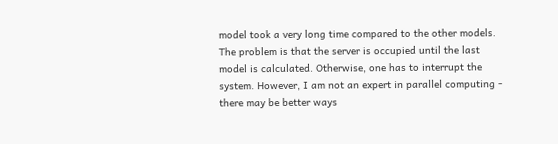model took a very long time compared to the other models. The problem is that the server is occupied until the last model is calculated. Otherwise, one has to interrupt the system. However, I am not an expert in parallel computing - there may be better ways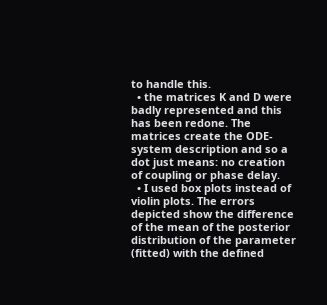to handle this.
  • the matrices K and D were badly represented and this has been redone. The matrices create the ODE-system description and so a dot just means: no creation of coupling or phase delay.
  • I used box plots instead of violin plots. The errors depicted show the difference of the mean of the posterior distribution of the parameter (fitted) with the defined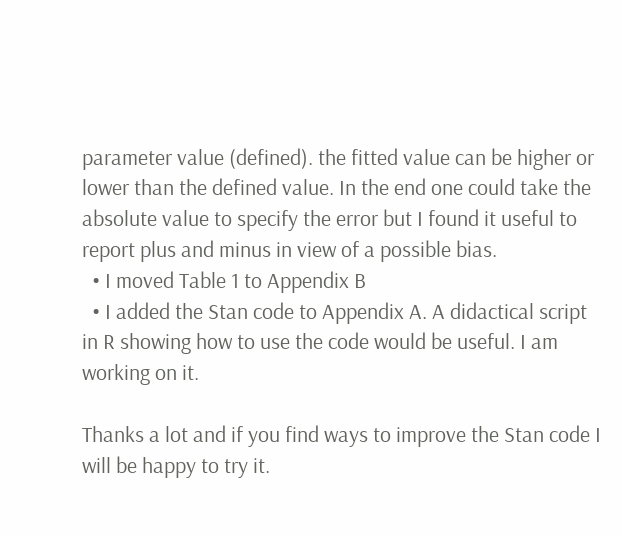parameter value (defined). the fitted value can be higher or lower than the defined value. In the end one could take the absolute value to specify the error but I found it useful to report plus and minus in view of a possible bias.
  • I moved Table 1 to Appendix B
  • I added the Stan code to Appendix A. A didactical script in R showing how to use the code would be useful. I am working on it.

Thanks a lot and if you find ways to improve the Stan code I will be happy to try it.